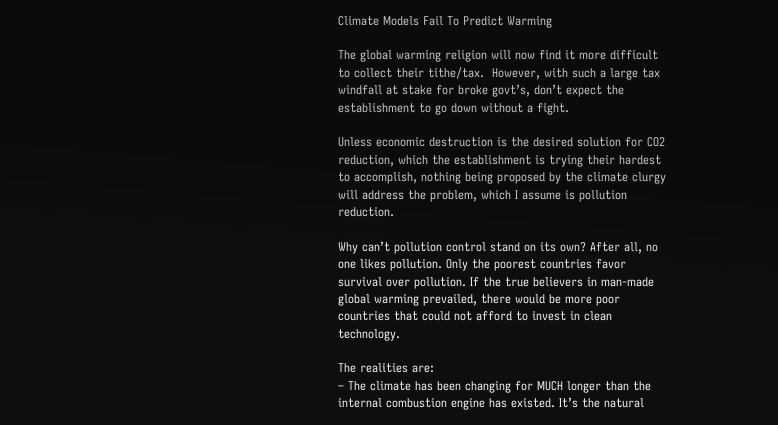Climate Models Fail To Predict Warming

The global warming religion will now find it more difficult to collect their tithe/tax.  However, with such a large tax windfall at stake for broke govt’s, don’t expect the establishment to go down without a fight.

Unless economic destruction is the desired solution for CO2 reduction, which the establishment is trying their hardest to accomplish, nothing being proposed by the climate clurgy will address the problem, which I assume is pollution reduction.

Why can’t pollution control stand on its own? After all, no one likes pollution. Only the poorest countries favor survival over pollution. If the true believers in man-made global warming prevailed, there would be more poor countries that could not afford to invest in clean technology.

The realities are:
– The climate has been changing for MUCH longer than the internal combustion engine has existed. It’s the natural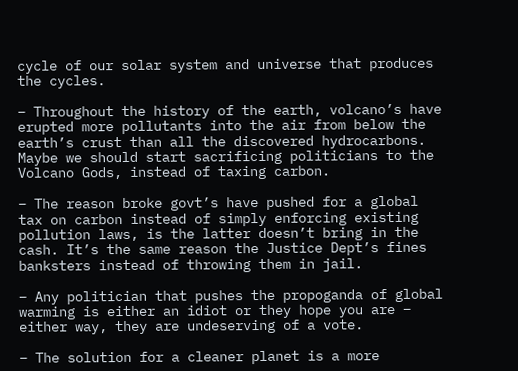cycle of our solar system and universe that produces the cycles.

– Throughout the history of the earth, volcano’s have erupted more pollutants into the air from below the earth’s crust than all the discovered hydrocarbons. Maybe we should start sacrificing politicians to the Volcano Gods, instead of taxing carbon.

– The reason broke govt’s have pushed for a global tax on carbon instead of simply enforcing existing pollution laws, is the latter doesn’t bring in the cash. It’s the same reason the Justice Dept’s fines banksters instead of throwing them in jail.

– Any politician that pushes the propoganda of global warming is either an idiot or they hope you are – either way, they are undeserving of a vote.

– The solution for a cleaner planet is a more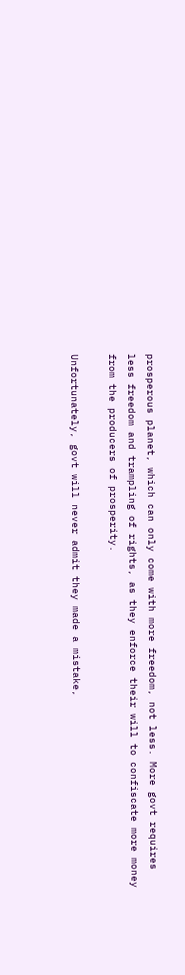prosperous planet, which can only come with more freedom, not less. More govt requires less freedom and trampling of rights, as they enforce their will to confiscate more money from the producers of prosperity.

Unfortunately, govt will never admit they made a mistake,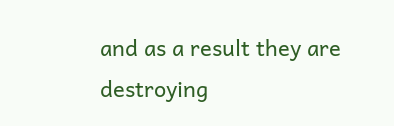and as a result they are destroying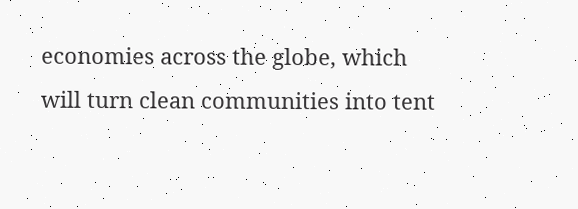economies across the globe, which will turn clean communities into tent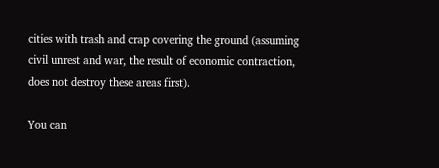cities with trash and crap covering the ground (assuming civil unrest and war, the result of economic contraction, does not destroy these areas first).

You can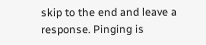skip to the end and leave a response. Pinging is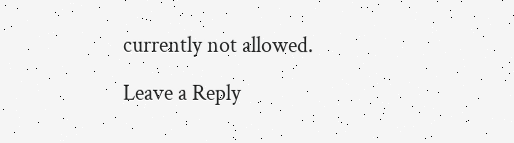currently not allowed.

Leave a Reply